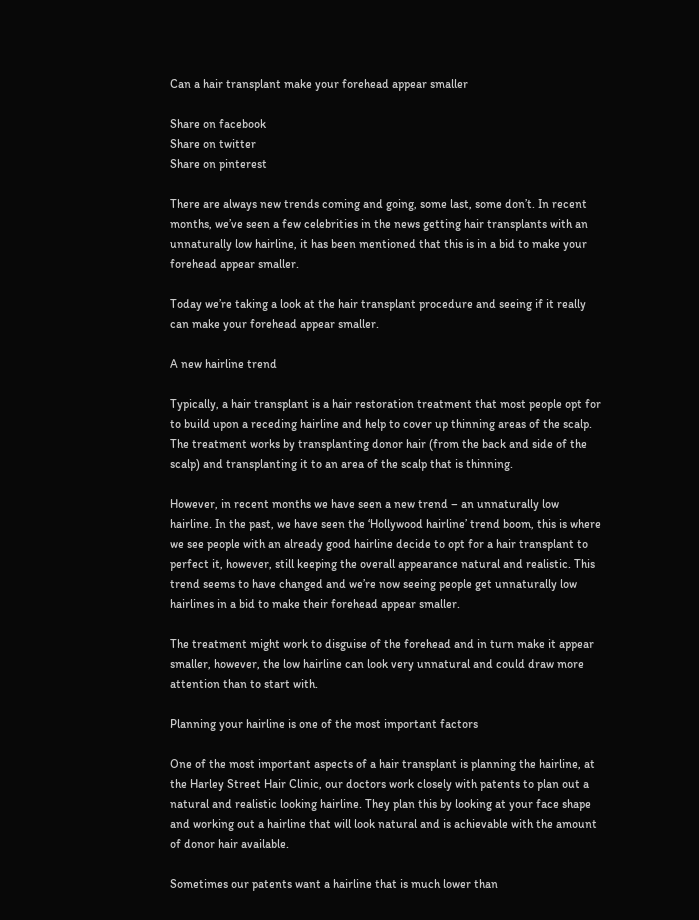Can a hair transplant make your forehead appear smaller

Share on facebook
Share on twitter
Share on pinterest

There are always new trends coming and going, some last, some don’t. In recent months, we’ve seen a few celebrities in the news getting hair transplants with an unnaturally low hairline, it has been mentioned that this is in a bid to make your forehead appear smaller.

Today we’re taking a look at the hair transplant procedure and seeing if it really can make your forehead appear smaller.

A new hairline trend

Typically, a hair transplant is a hair restoration treatment that most people opt for to build upon a receding hairline and help to cover up thinning areas of the scalp. The treatment works by transplanting donor hair (from the back and side of the scalp) and transplanting it to an area of the scalp that is thinning.

However, in recent months we have seen a new trend – an unnaturally low hairline. In the past, we have seen the ‘Hollywood hairline’ trend boom, this is where we see people with an already good hairline decide to opt for a hair transplant to perfect it, however, still keeping the overall appearance natural and realistic. This trend seems to have changed and we’re now seeing people get unnaturally low hairlines in a bid to make their forehead appear smaller.

The treatment might work to disguise of the forehead and in turn make it appear smaller, however, the low hairline can look very unnatural and could draw more attention than to start with.

Planning your hairline is one of the most important factors

One of the most important aspects of a hair transplant is planning the hairline, at the Harley Street Hair Clinic, our doctors work closely with patents to plan out a natural and realistic looking hairline. They plan this by looking at your face shape and working out a hairline that will look natural and is achievable with the amount of donor hair available.

Sometimes our patents want a hairline that is much lower than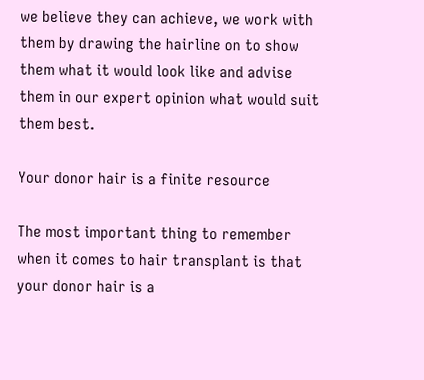we believe they can achieve, we work with them by drawing the hairline on to show them what it would look like and advise them in our expert opinion what would suit them best.

Your donor hair is a finite resource

The most important thing to remember when it comes to hair transplant is that your donor hair is a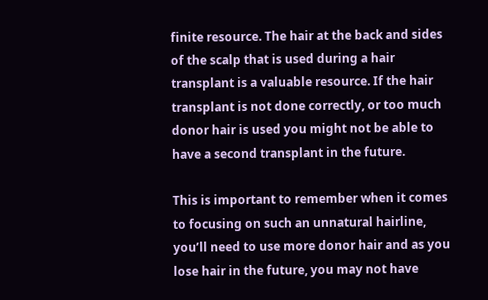finite resource. The hair at the back and sides of the scalp that is used during a hair transplant is a valuable resource. If the hair transplant is not done correctly, or too much donor hair is used you might not be able to have a second transplant in the future.

This is important to remember when it comes to focusing on such an unnatural hairline, you’ll need to use more donor hair and as you lose hair in the future, you may not have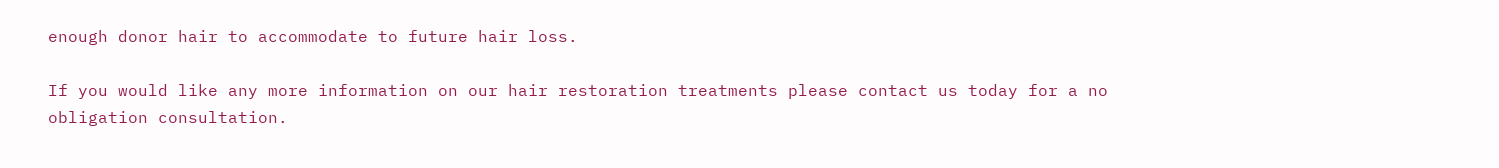enough donor hair to accommodate to future hair loss.

If you would like any more information on our hair restoration treatments please contact us today for a no obligation consultation.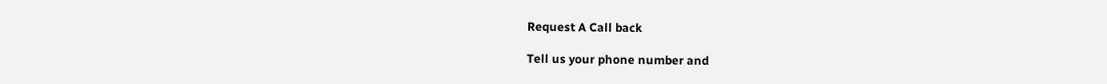Request A Call back

Tell us your phone number and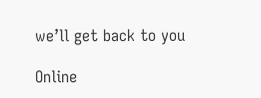we’ll get back to you

Online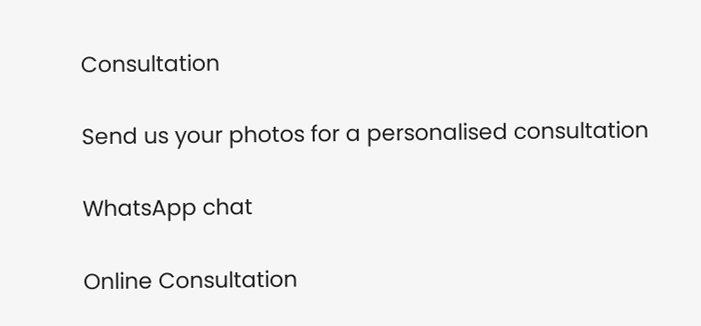Consultation

Send us your photos for a personalised consultation

WhatsApp chat

Online Consultation